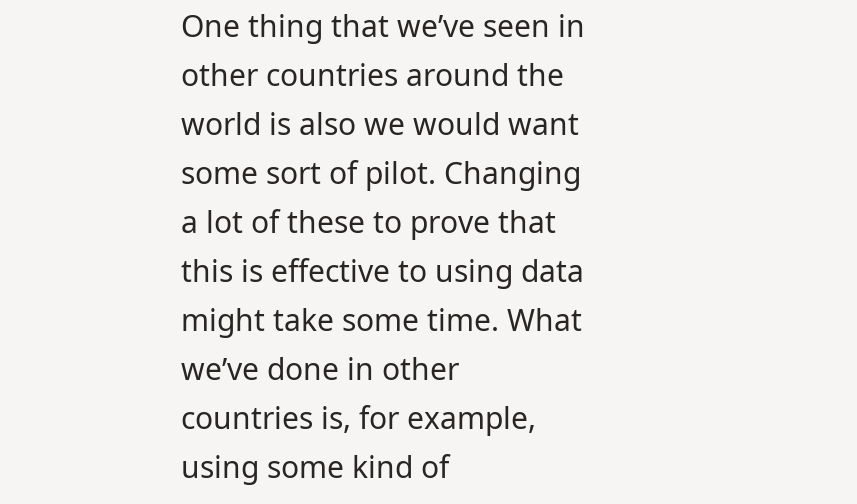One thing that we’ve seen in other countries around the world is also we would want some sort of pilot. Changing a lot of these to prove that this is effective to using data might take some time. What we’ve done in other countries is, for example, using some kind of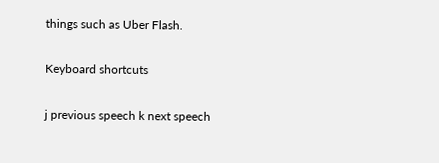things such as Uber Flash.

Keyboard shortcuts

j previous speech k next speech